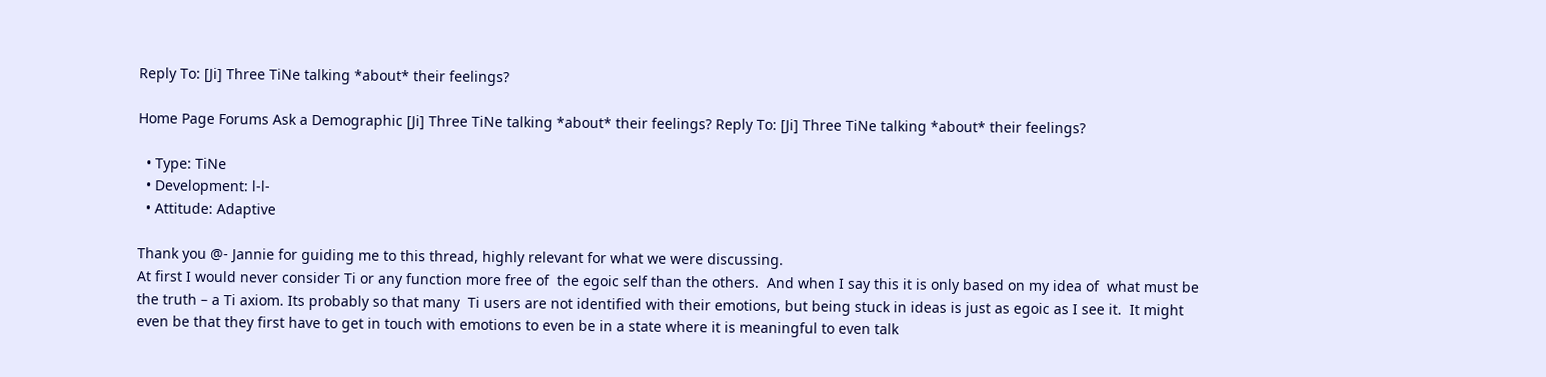Reply To: [Ji] Three TiNe talking *about* their feelings?

Home Page Forums Ask a Demographic [Ji] Three TiNe talking *about* their feelings? Reply To: [Ji] Three TiNe talking *about* their feelings?

  • Type: TiNe
  • Development: l-l-
  • Attitude: Adaptive

Thank you @- Jannie for guiding me to this thread, highly relevant for what we were discussing.
At first I would never consider Ti or any function more free of  the egoic self than the others.  And when I say this it is only based on my idea of  what must be the truth – a Ti axiom. Its probably so that many  Ti users are not identified with their emotions, but being stuck in ideas is just as egoic as I see it.  It might even be that they first have to get in touch with emotions to even be in a state where it is meaningful to even talk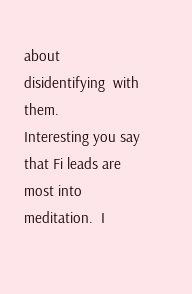about disidentifying  with them.
Interesting you say that Fi leads are most into meditation.  I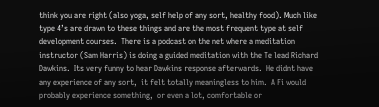think you are right (also yoga, self help of any sort, healthy food). Much like type 4’s are drawn to these things and are the most frequent type at self development courses.  There is a podcast on the net where a meditation instructor (Sam Harris) is doing a guided meditation with the Te lead Richard Dawkins.  Its very funny to hear Dawkins response afterwards.  He didnt have any experience of any sort,  it felt totally meaningless to him.  A Fi would probably experience something,  or even a lot, comfortable or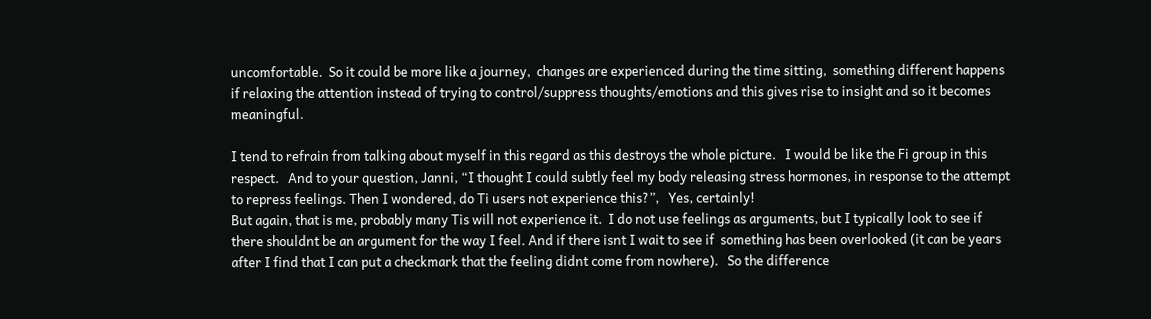uncomfortable.  So it could be more like a journey,  changes are experienced during the time sitting,  something different happens if relaxing the attention instead of trying to control/suppress thoughts/emotions and this gives rise to insight and so it becomes meaningful.

I tend to refrain from talking about myself in this regard as this destroys the whole picture.   I would be like the Fi group in this respect.   And to your question, Janni, “I thought I could subtly feel my body releasing stress hormones, in response to the attempt to repress feelings. Then I wondered, do Ti users not experience this?”,   Yes, certainly!
But again, that is me, probably many Tis will not experience it.  I do not use feelings as arguments, but I typically look to see if there shouldnt be an argument for the way I feel. And if there isnt I wait to see if  something has been overlooked (it can be years after I find that I can put a checkmark that the feeling didnt come from nowhere).   So the difference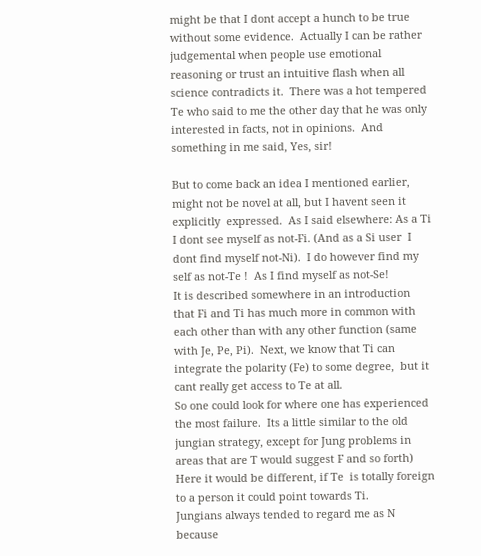might be that I dont accept a hunch to be true without some evidence.  Actually I can be rather judgemental when people use emotional reasoning or trust an intuitive flash when all science contradicts it.  There was a hot tempered Te who said to me the other day that he was only interested in facts, not in opinions.  And something in me said, Yes, sir!

But to come back an idea I mentioned earlier,  might not be novel at all, but I havent seen it explicitly  expressed.  As I said elsewhere: As a Ti I dont see myself as not-Fi. (And as a Si user  I dont find myself not-Ni).  I do however find my self as not-Te !  As I find myself as not-Se!
It is described somewhere in an introduction that Fi and Ti has much more in common with each other than with any other function (same with Je, Pe, Pi).  Next, we know that Ti can integrate the polarity (Fe) to some degree,  but it cant really get access to Te at all.
So one could look for where one has experienced the most failure.  Its a little similar to the old jungian strategy, except for Jung problems in areas that are T would suggest F and so forth)  Here it would be different, if Te  is totally foreign to a person it could point towards Ti.
Jungians always tended to regard me as N because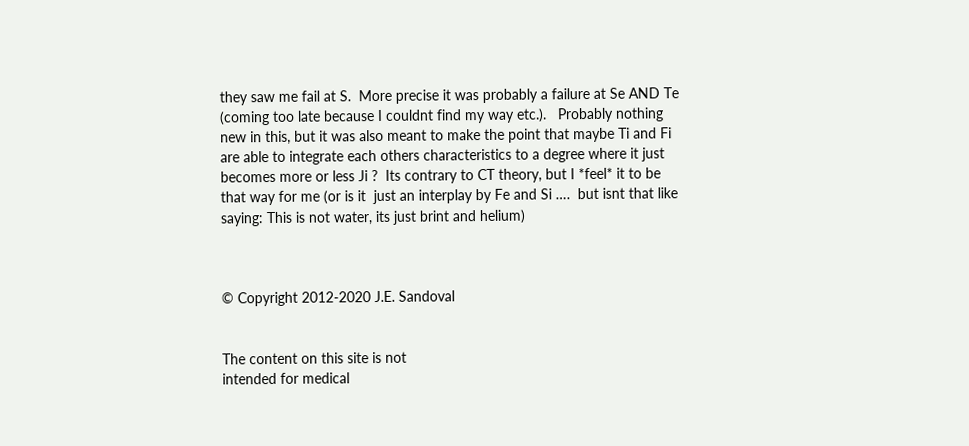they saw me fail at S.  More precise it was probably a failure at Se AND Te (coming too late because I couldnt find my way etc.).   Probably nothing new in this, but it was also meant to make the point that maybe Ti and Fi are able to integrate each others characteristics to a degree where it just becomes more or less Ji ?  Its contrary to CT theory, but I *feel* it to be that way for me (or is it  just an interplay by Fe and Si ….  but isnt that like saying: This is not water, its just brint and helium)



© Copyright 2012-2020 J.E. Sandoval


The content on this site is not
intended for medical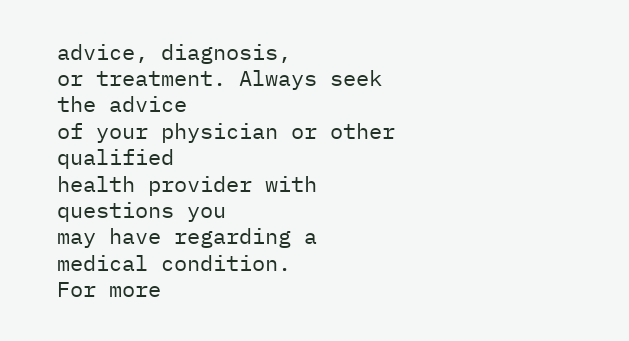advice, diagnosis,
or treatment. Always seek the advice
of your physician or other qualified
health provider with questions you
may have regarding a medical condition.
For more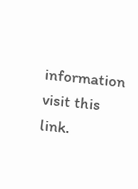information visit this link.